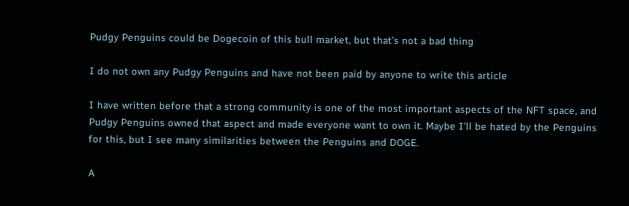Pudgy Penguins could be Dogecoin of this bull market, but that’s not a bad thing

I do not own any Pudgy Penguins and have not been paid by anyone to write this article

I have written before that a strong community is one of the most important aspects of the NFT space, and Pudgy Penguins owned that aspect and made everyone want to own it. Maybe I’ll be hated by the Penguins for this, but I see many similarities between the Penguins and DOGE.

A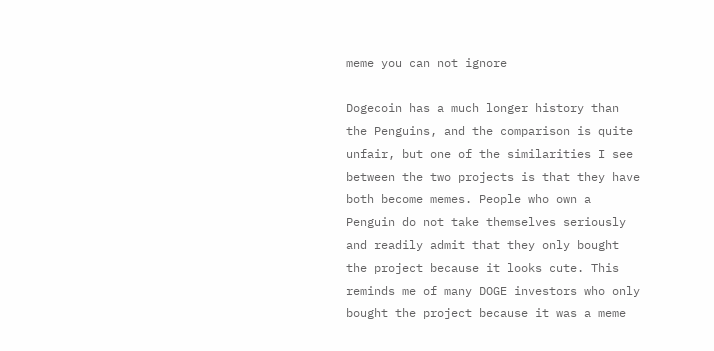meme you can not ignore

Dogecoin has a much longer history than the Penguins, and the comparison is quite unfair, but one of the similarities I see between the two projects is that they have both become memes. People who own a Penguin do not take themselves seriously and readily admit that they only bought the project because it looks cute. This reminds me of many DOGE investors who only bought the project because it was a meme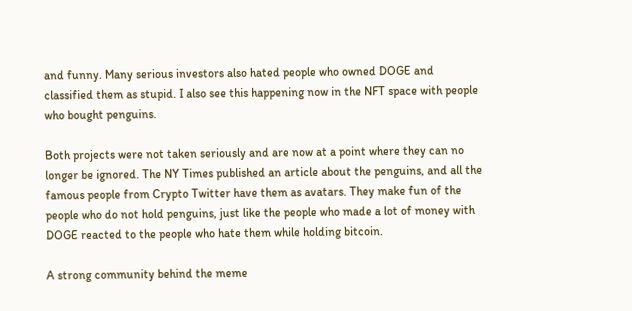and funny. Many serious investors also hated people who owned DOGE and classified them as stupid. I also see this happening now in the NFT space with people who bought penguins.

Both projects were not taken seriously and are now at a point where they can no longer be ignored. The NY Times published an article about the penguins, and all the famous people from Crypto Twitter have them as avatars. They make fun of the people who do not hold penguins, just like the people who made a lot of money with DOGE reacted to the people who hate them while holding bitcoin.

A strong community behind the meme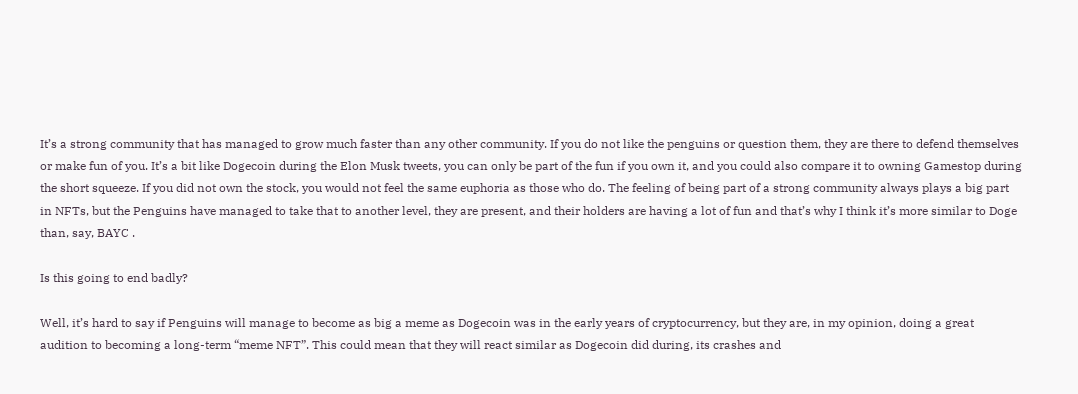It’s a strong community that has managed to grow much faster than any other community. If you do not like the penguins or question them, they are there to defend themselves or make fun of you. It’s a bit like Dogecoin during the Elon Musk tweets, you can only be part of the fun if you own it, and you could also compare it to owning Gamestop during the short squeeze. If you did not own the stock, you would not feel the same euphoria as those who do. The feeling of being part of a strong community always plays a big part in NFTs, but the Penguins have managed to take that to another level, they are present, and their holders are having a lot of fun and that’s why I think it’s more similar to Doge than, say, BAYC .

Is this going to end badly?

Well, it’s hard to say if Penguins will manage to become as big a meme as Dogecoin was in the early years of cryptocurrency, but they are, in my opinion, doing a great audition to becoming a long-term “meme NFT”. This could mean that they will react similar as Dogecoin did during, its crashes and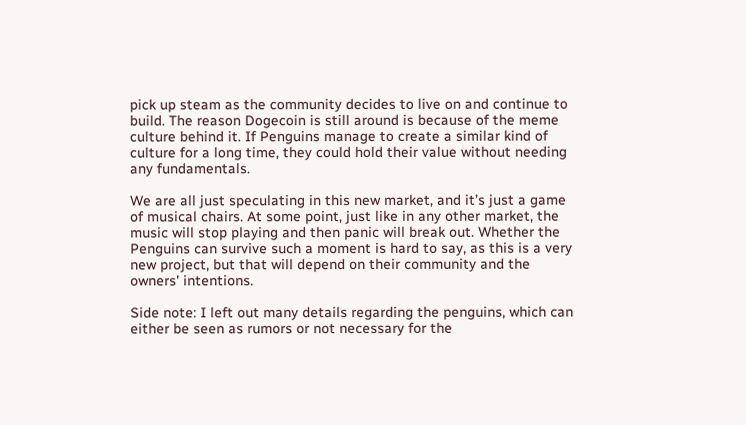pick up steam as the community decides to live on and continue to build. The reason Dogecoin is still around is because of the meme culture behind it. If Penguins manage to create a similar kind of culture for a long time, they could hold their value without needing any fundamentals.

We are all just speculating in this new market, and it’s just a game of musical chairs. At some point, just like in any other market, the music will stop playing and then panic will break out. Whether the Penguins can survive such a moment is hard to say, as this is a very new project, but that will depend on their community and the owners' intentions.

Side note: I left out many details regarding the penguins, which can either be seen as rumors or not necessary for the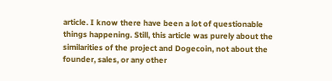article. I know there have been a lot of questionable things happening. Still, this article was purely about the similarities of the project and Dogecoin, not about the founder, sales, or any other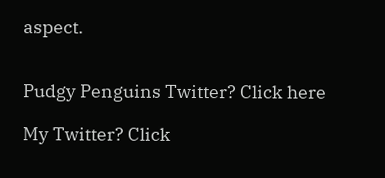aspect.


Pudgy Penguins Twitter? Click here

My Twitter? Click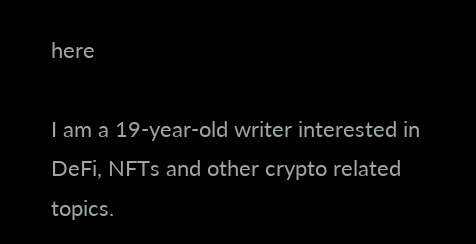here

I am a 19-year-old writer interested in DeFi, NFTs and other crypto related topics.